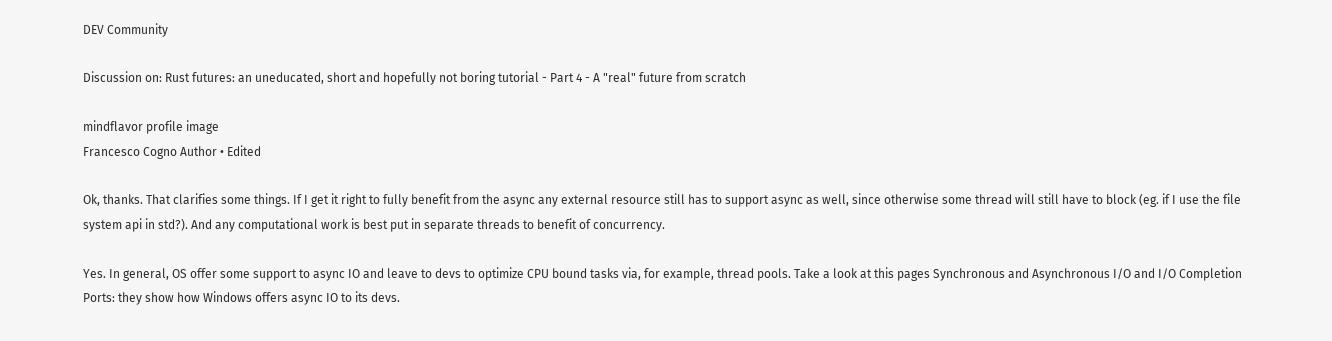DEV Community

Discussion on: Rust futures: an uneducated, short and hopefully not boring tutorial - Part 4 - A "real" future from scratch

mindflavor profile image
Francesco Cogno Author • Edited

Ok, thanks. That clarifies some things. If I get it right to fully benefit from the async any external resource still has to support async as well, since otherwise some thread will still have to block (eg. if I use the file system api in std?). And any computational work is best put in separate threads to benefit of concurrency.

Yes. In general, OS offer some support to async IO and leave to devs to optimize CPU bound tasks via, for example, thread pools. Take a look at this pages Synchronous and Asynchronous I/O and I/O Completion Ports: they show how Windows offers async IO to its devs.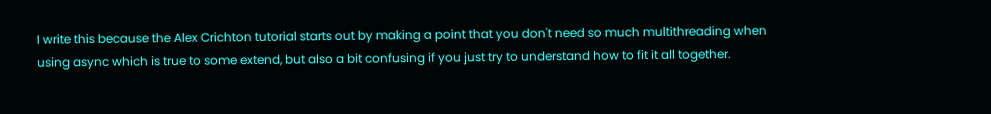I write this because the Alex Crichton tutorial starts out by making a point that you don't need so much multithreading when using async which is true to some extend, but also a bit confusing if you just try to understand how to fit it all together.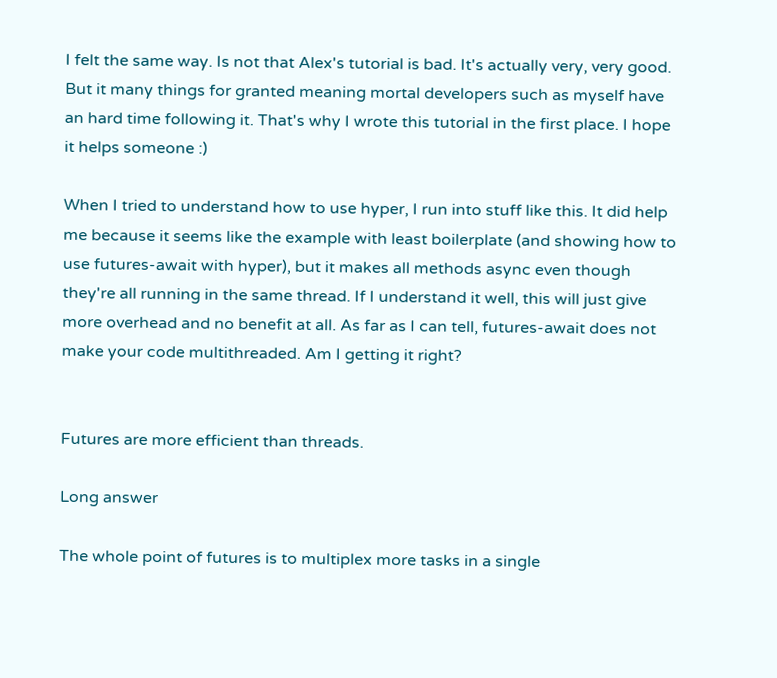I felt the same way. Is not that Alex's tutorial is bad. It's actually very, very good. But it many things for granted meaning mortal developers such as myself have an hard time following it. That's why I wrote this tutorial in the first place. I hope it helps someone :)

When I tried to understand how to use hyper, I run into stuff like this. It did help me because it seems like the example with least boilerplate (and showing how to use futures-await with hyper), but it makes all methods async even though they're all running in the same thread. If I understand it well, this will just give more overhead and no benefit at all. As far as I can tell, futures-await does not make your code multithreaded. Am I getting it right?


Futures are more efficient than threads.

Long answer

The whole point of futures is to multiplex more tasks in a single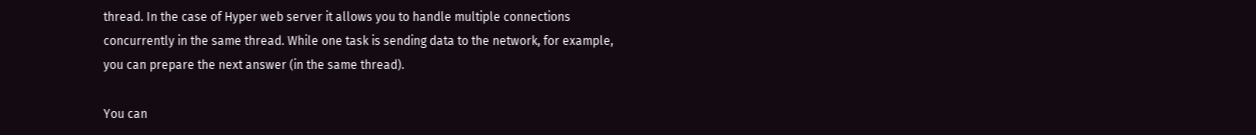thread. In the case of Hyper web server it allows you to handle multiple connections concurrently in the same thread. While one task is sending data to the network, for example, you can prepare the next answer (in the same thread).

You can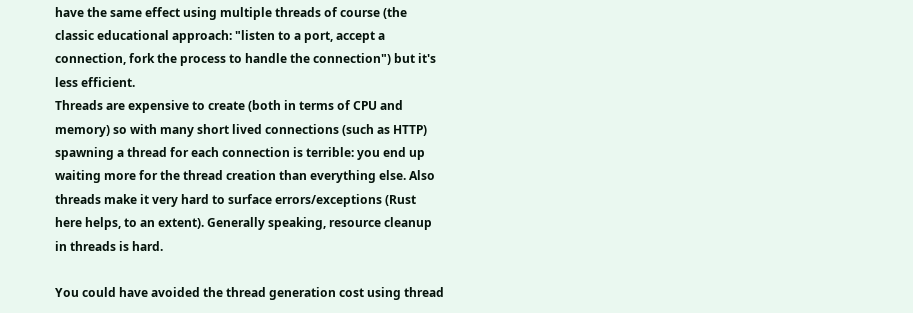have the same effect using multiple threads of course (the classic educational approach: "listen to a port, accept a connection, fork the process to handle the connection") but it's less efficient.
Threads are expensive to create (both in terms of CPU and memory) so with many short lived connections (such as HTTP) spawning a thread for each connection is terrible: you end up waiting more for the thread creation than everything else. Also threads make it very hard to surface errors/exceptions (Rust here helps, to an extent). Generally speaking, resource cleanup in threads is hard.

You could have avoided the thread generation cost using thread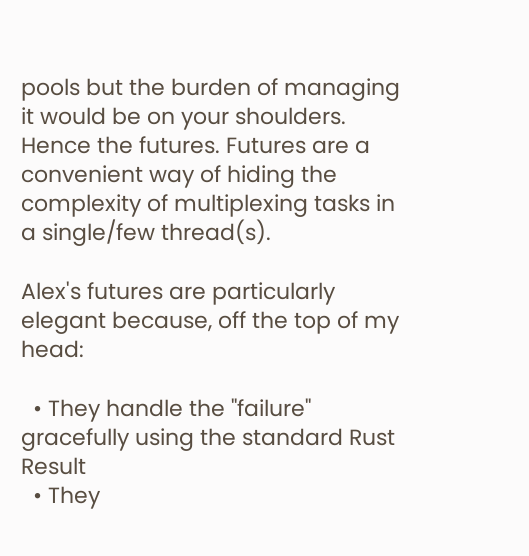pools but the burden of managing it would be on your shoulders. Hence the futures. Futures are a convenient way of hiding the complexity of multiplexing tasks in a single/few thread(s).

Alex's futures are particularly elegant because, off the top of my head:

  • They handle the "failure" gracefully using the standard Rust Result
  • They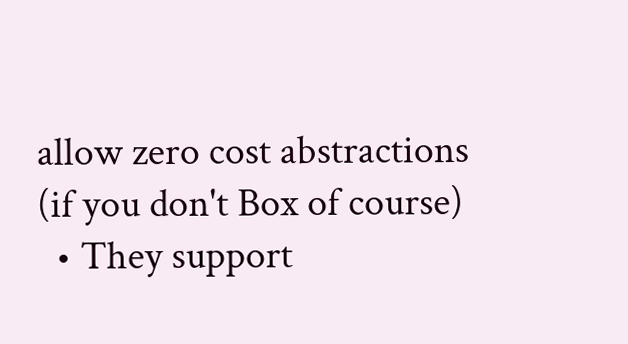allow zero cost abstractions (if you don't Box of course)
  • They support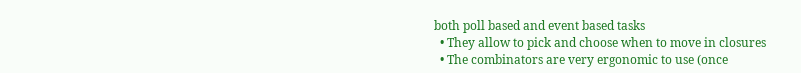both poll based and event based tasks
  • They allow to pick and choose when to move in closures
  • The combinators are very ergonomic to use (once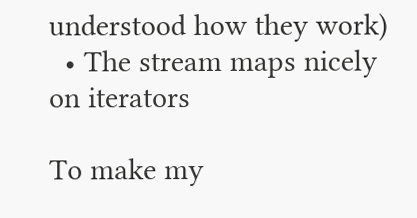understood how they work)
  • The stream maps nicely on iterators

To make my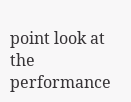point look at the performance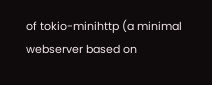of tokio-minihttp (a minimal webserver based on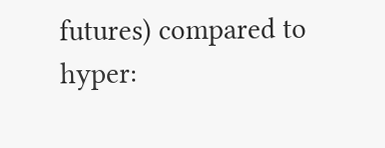futures) compared to hyper: